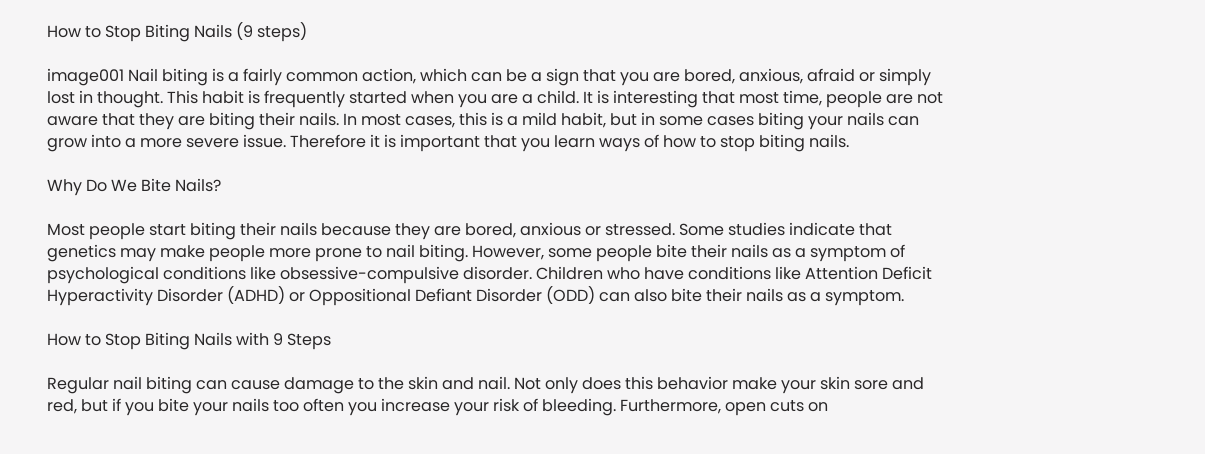How to Stop Biting Nails (9 steps)

image001 Nail biting is a fairly common action, which can be a sign that you are bored, anxious, afraid or simply lost in thought. This habit is frequently started when you are a child. It is interesting that most time, people are not aware that they are biting their nails. In most cases, this is a mild habit, but in some cases biting your nails can grow into a more severe issue. Therefore it is important that you learn ways of how to stop biting nails.

Why Do We Bite Nails?

Most people start biting their nails because they are bored, anxious or stressed. Some studies indicate that genetics may make people more prone to nail biting. However, some people bite their nails as a symptom of psychological conditions like obsessive-compulsive disorder. Children who have conditions like Attention Deficit Hyperactivity Disorder (ADHD) or Oppositional Defiant Disorder (ODD) can also bite their nails as a symptom.

How to Stop Biting Nails with 9 Steps

Regular nail biting can cause damage to the skin and nail. Not only does this behavior make your skin sore and red, but if you bite your nails too often you increase your risk of bleeding. Furthermore, open cuts on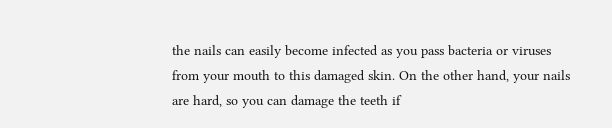the nails can easily become infected as you pass bacteria or viruses from your mouth to this damaged skin. On the other hand, your nails are hard, so you can damage the teeth if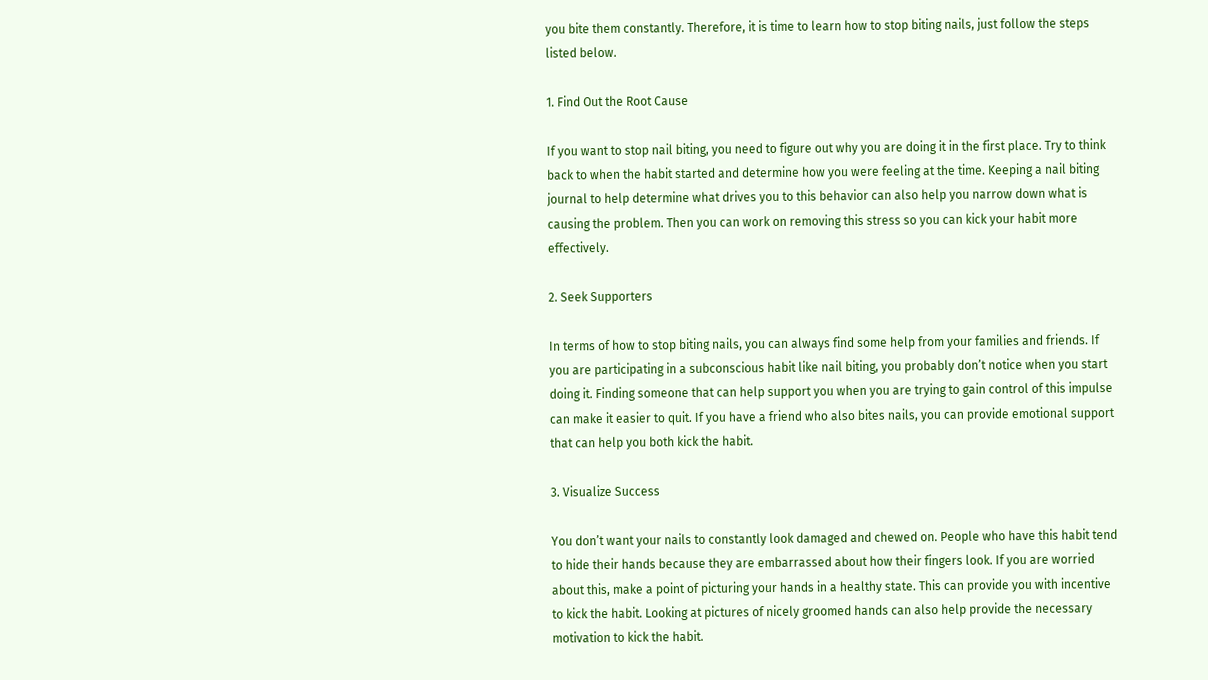you bite them constantly. Therefore, it is time to learn how to stop biting nails, just follow the steps listed below.

1. Find Out the Root Cause

If you want to stop nail biting, you need to figure out why you are doing it in the first place. Try to think back to when the habit started and determine how you were feeling at the time. Keeping a nail biting journal to help determine what drives you to this behavior can also help you narrow down what is causing the problem. Then you can work on removing this stress so you can kick your habit more effectively.

2. Seek Supporters

In terms of how to stop biting nails, you can always find some help from your families and friends. If you are participating in a subconscious habit like nail biting, you probably don’t notice when you start doing it. Finding someone that can help support you when you are trying to gain control of this impulse can make it easier to quit. If you have a friend who also bites nails, you can provide emotional support that can help you both kick the habit.

3. Visualize Success

You don’t want your nails to constantly look damaged and chewed on. People who have this habit tend to hide their hands because they are embarrassed about how their fingers look. If you are worried about this, make a point of picturing your hands in a healthy state. This can provide you with incentive to kick the habit. Looking at pictures of nicely groomed hands can also help provide the necessary motivation to kick the habit.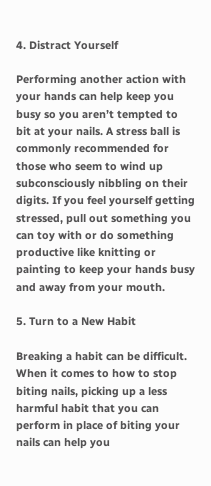4. Distract Yourself

Performing another action with your hands can help keep you busy so you aren’t tempted to bit at your nails. A stress ball is commonly recommended for those who seem to wind up subconsciously nibbling on their digits. If you feel yourself getting stressed, pull out something you can toy with or do something productive like knitting or painting to keep your hands busy and away from your mouth.

5. Turn to a New Habit

Breaking a habit can be difficult. When it comes to how to stop biting nails, picking up a less harmful habit that you can perform in place of biting your nails can help you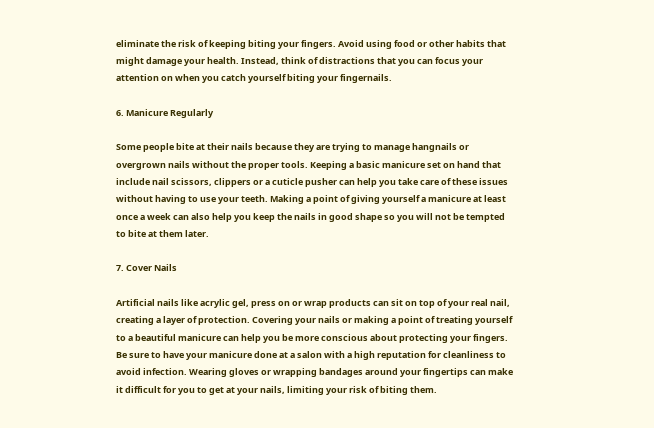eliminate the risk of keeping biting your fingers. Avoid using food or other habits that might damage your health. Instead, think of distractions that you can focus your attention on when you catch yourself biting your fingernails.

6. Manicure Regularly

Some people bite at their nails because they are trying to manage hangnails or overgrown nails without the proper tools. Keeping a basic manicure set on hand that include nail scissors, clippers or a cuticle pusher can help you take care of these issues without having to use your teeth. Making a point of giving yourself a manicure at least once a week can also help you keep the nails in good shape so you will not be tempted to bite at them later.

7. Cover Nails

Artificial nails like acrylic gel, press on or wrap products can sit on top of your real nail, creating a layer of protection. Covering your nails or making a point of treating yourself to a beautiful manicure can help you be more conscious about protecting your fingers. Be sure to have your manicure done at a salon with a high reputation for cleanliness to avoid infection. Wearing gloves or wrapping bandages around your fingertips can make it difficult for you to get at your nails, limiting your risk of biting them.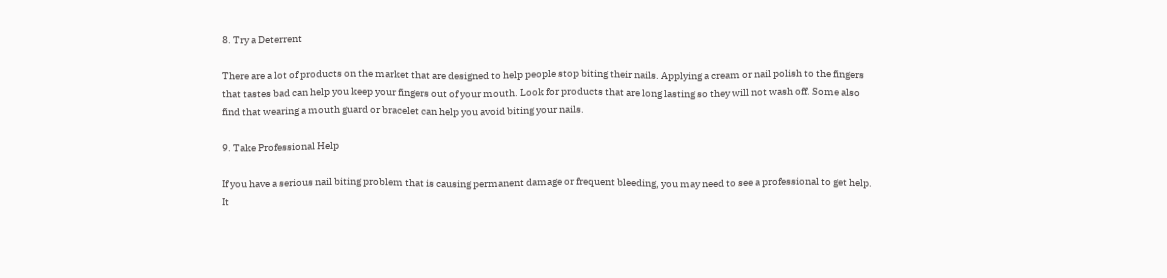8. Try a Deterrent

There are a lot of products on the market that are designed to help people stop biting their nails. Applying a cream or nail polish to the fingers that tastes bad can help you keep your fingers out of your mouth. Look for products that are long lasting so they will not wash off. Some also find that wearing a mouth guard or bracelet can help you avoid biting your nails.

9. Take Professional Help

If you have a serious nail biting problem that is causing permanent damage or frequent bleeding, you may need to see a professional to get help. It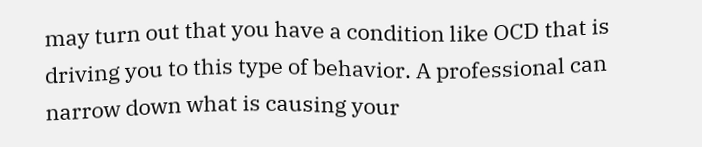may turn out that you have a condition like OCD that is driving you to this type of behavior. A professional can narrow down what is causing your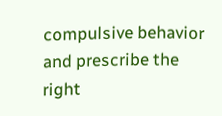compulsive behavior and prescribe the right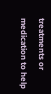treatments or medication to help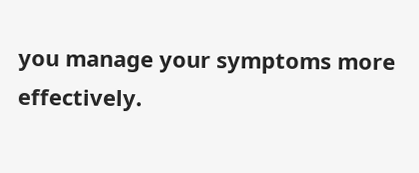you manage your symptoms more effectively.